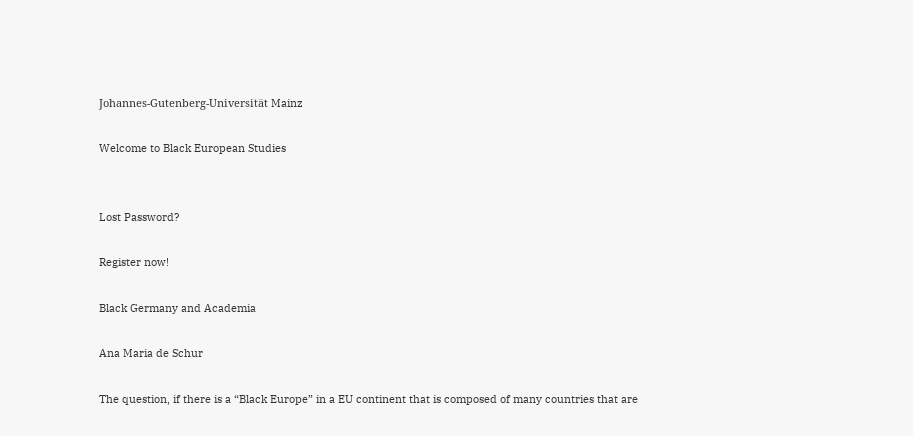Johannes-Gutenberg-Universität Mainz

Welcome to Black European Studies


Lost Password?

Register now!

Black Germany and Academia

Ana Maria de Schur

The question, if there is a “Black Europe” in a EU continent that is composed of many countries that are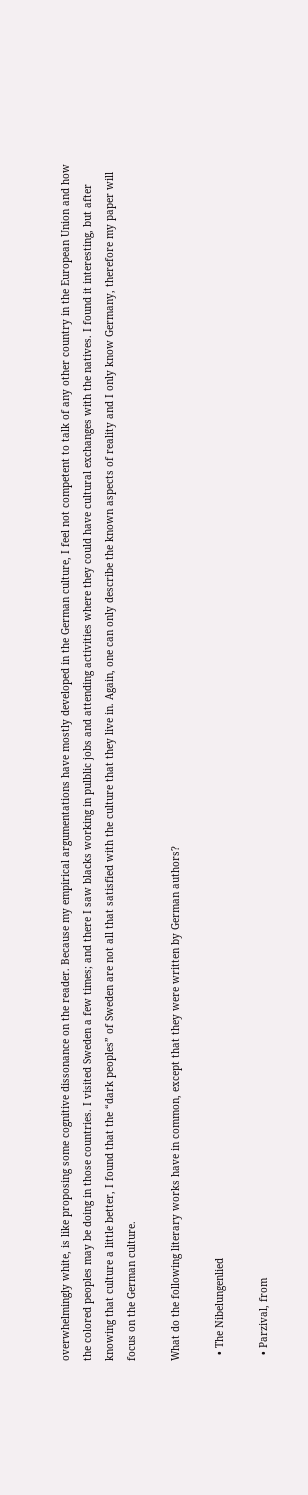overwhelmingly white, is like proposing some cognitive dissonance on the reader. Because my empirical argumentations have mostly developed in the German culture, I feel not competent to talk of any other country in the European Union and how the colored peoples may be doing in those countries. I visited Sweden a few times; and there I saw blacks working in pulblic jobs and attending activities where they could have cultural exchanges with the natives. I found it interesting, but after knowing that culture a little better, I found that the “dark peoples” of Sweden are not all that satisfied with the culture that they live in. Again, one can only describe the known aspects of reality and I only know Germany, therefore my paper will focus on the German culture.

What do the following literary works have in common, except that they were written by German authors?

  • The Nibelungenlied

  • Parzival, from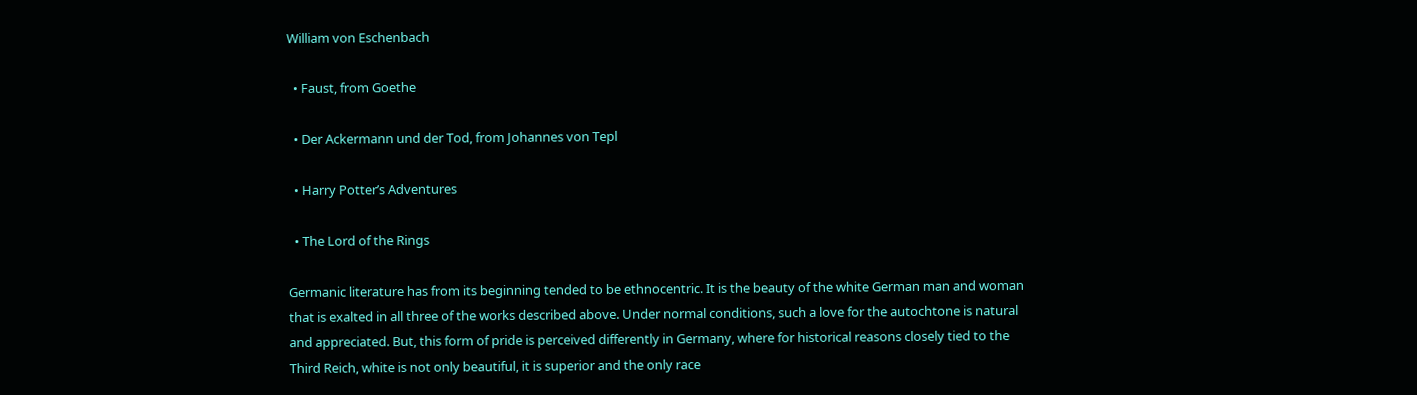William von Eschenbach

  • Faust, from Goethe

  • Der Ackermann und der Tod, from Johannes von Tepl

  • Harry Potter’s Adventures

  • The Lord of the Rings

Germanic literature has from its beginning tended to be ethnocentric. It is the beauty of the white German man and woman that is exalted in all three of the works described above. Under normal conditions, such a love for the autochtone is natural and appreciated. But, this form of pride is perceived differently in Germany, where for historical reasons closely tied to the Third Reich, white is not only beautiful, it is superior and the only race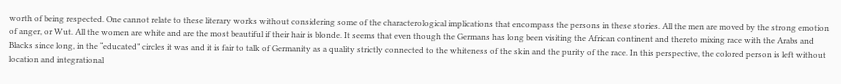worth of being respected. One cannot relate to these literary works without considering some of the characterological implications that encompass the persons in these stories. All the men are moved by the strong emotion of anger, or Wut. All the women are white and are the most beautiful if their hair is blonde. It seems that even though the Germans has long been visiting the African continent and thereto mixing race with the Arabs and Blacks since long, in the “educated” circles it was and it is fair to talk of Germanity as a quality strictly connected to the whiteness of the skin and the purity of the race. In this perspective, the colored person is left without location and integrational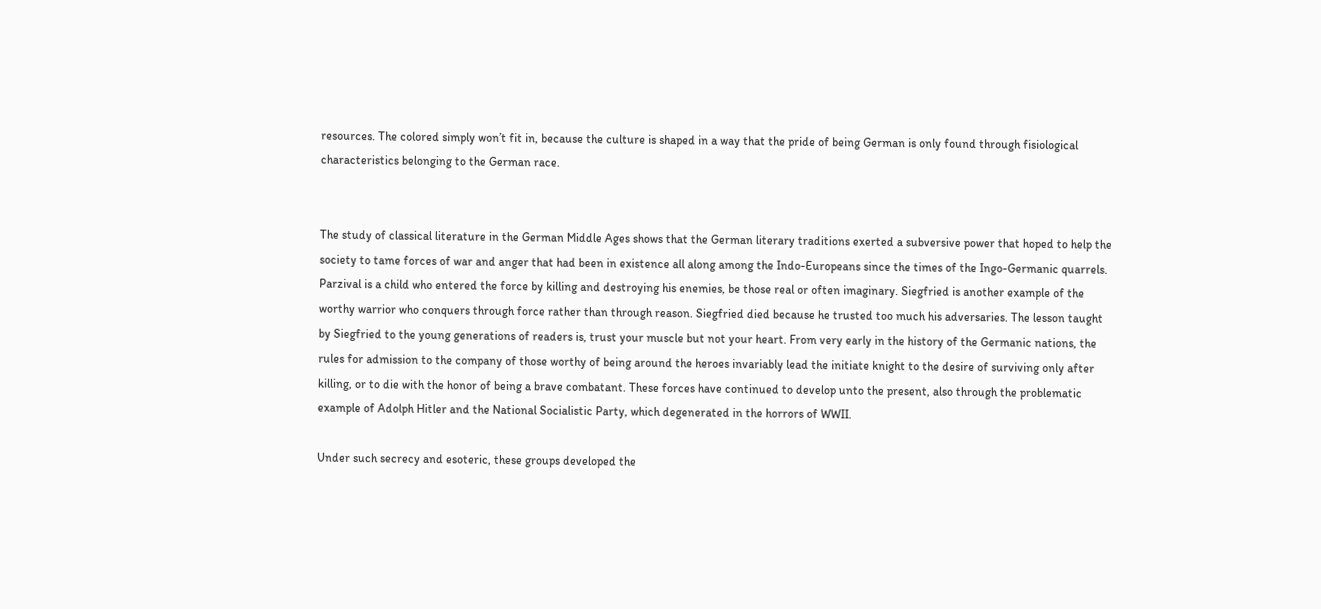resources. The colored simply won’t fit in, because the culture is shaped in a way that the pride of being German is only found through fisiological characteristics belonging to the German race.


The study of classical literature in the German Middle Ages shows that the German literary traditions exerted a subversive power that hoped to help the society to tame forces of war and anger that had been in existence all along among the Indo-Europeans since the times of the Ingo-Germanic quarrels. Parzival is a child who entered the force by killing and destroying his enemies, be those real or often imaginary. Siegfried is another example of the worthy warrior who conquers through force rather than through reason. Siegfried died because he trusted too much his adversaries. The lesson taught by Siegfried to the young generations of readers is, trust your muscle but not your heart. From very early in the history of the Germanic nations, the rules for admission to the company of those worthy of being around the heroes invariably lead the initiate knight to the desire of surviving only after killing, or to die with the honor of being a brave combatant. These forces have continued to develop unto the present, also through the problematic example of Adolph Hitler and the National Socialistic Party, which degenerated in the horrors of WWII.

Under such secrecy and esoteric, these groups developed the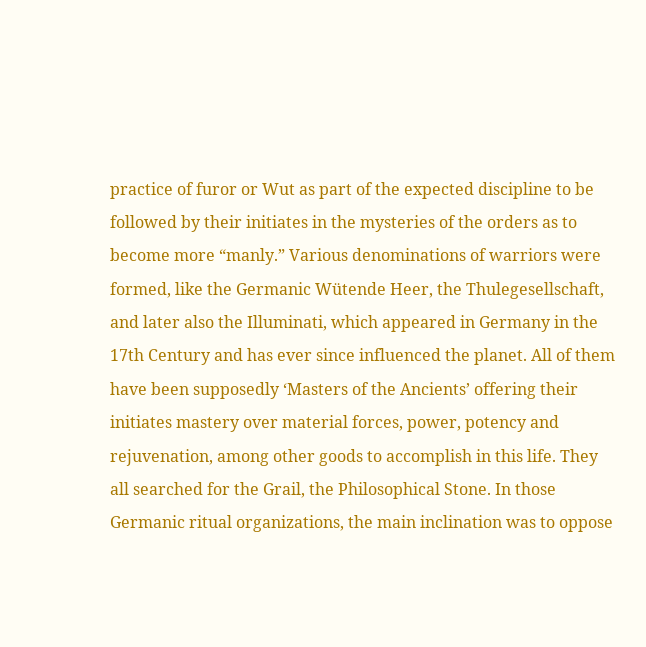practice of furor or Wut as part of the expected discipline to be followed by their initiates in the mysteries of the orders as to become more “manly.” Various denominations of warriors were formed, like the Germanic Wütende Heer, the Thulegesellschaft, and later also the Illuminati, which appeared in Germany in the 17th Century and has ever since influenced the planet. All of them have been supposedly ‘Masters of the Ancients’ offering their initiates mastery over material forces, power, potency and rejuvenation, among other goods to accomplish in this life. They all searched for the Grail, the Philosophical Stone. In those Germanic ritual organizations, the main inclination was to oppose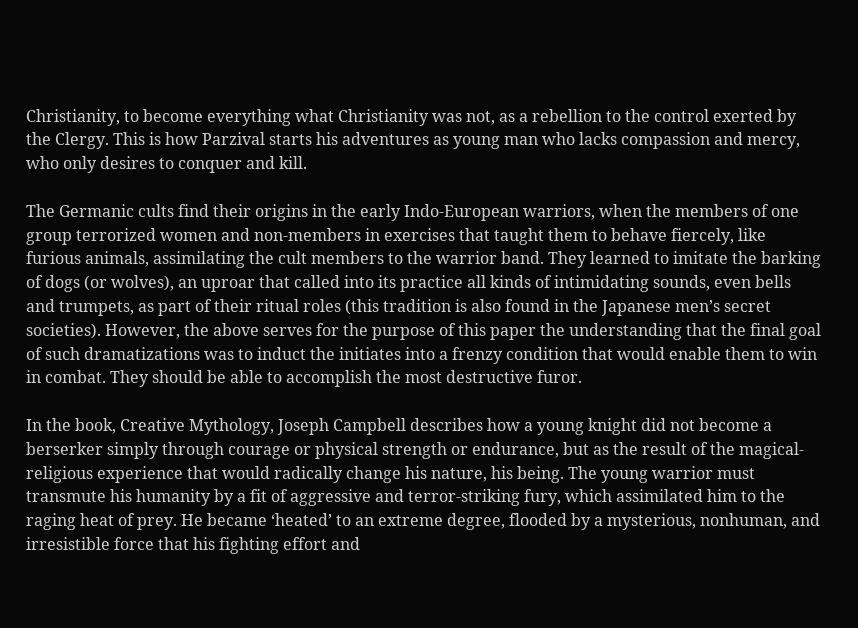Christianity, to become everything what Christianity was not, as a rebellion to the control exerted by the Clergy. This is how Parzival starts his adventures as young man who lacks compassion and mercy, who only desires to conquer and kill.

The Germanic cults find their origins in the early Indo-European warriors, when the members of one group terrorized women and non-members in exercises that taught them to behave fiercely, like furious animals, assimilating the cult members to the warrior band. They learned to imitate the barking of dogs (or wolves), an uproar that called into its practice all kinds of intimidating sounds, even bells and trumpets, as part of their ritual roles (this tradition is also found in the Japanese men’s secret societies). However, the above serves for the purpose of this paper the understanding that the final goal of such dramatizations was to induct the initiates into a frenzy condition that would enable them to win in combat. They should be able to accomplish the most destructive furor.

In the book, Creative Mythology, Joseph Campbell describes how a young knight did not become a berserker simply through courage or physical strength or endurance, but as the result of the magical-religious experience that would radically change his nature, his being. The young warrior must transmute his humanity by a fit of aggressive and terror-striking fury, which assimilated him to the raging heat of prey. He became ‘heated’ to an extreme degree, flooded by a mysterious, nonhuman, and irresistible force that his fighting effort and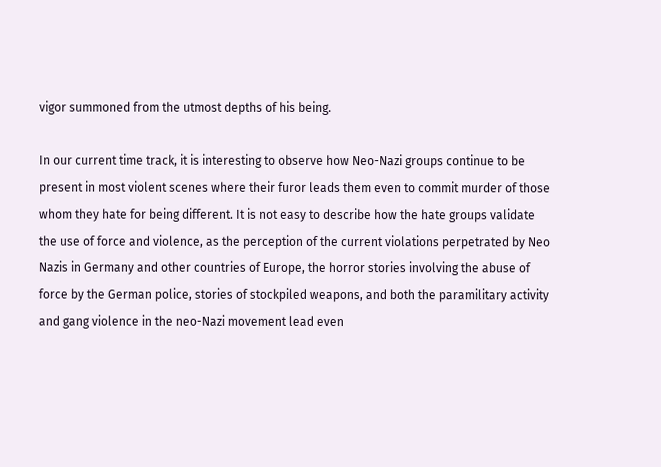vigor summoned from the utmost depths of his being.

In our current time track, it is interesting to observe how Neo-Nazi groups continue to be present in most violent scenes where their furor leads them even to commit murder of those whom they hate for being different. It is not easy to describe how the hate groups validate the use of force and violence, as the perception of the current violations perpetrated by Neo Nazis in Germany and other countries of Europe, the horror stories involving the abuse of force by the German police, stories of stockpiled weapons, and both the paramilitary activity and gang violence in the neo-Nazi movement lead even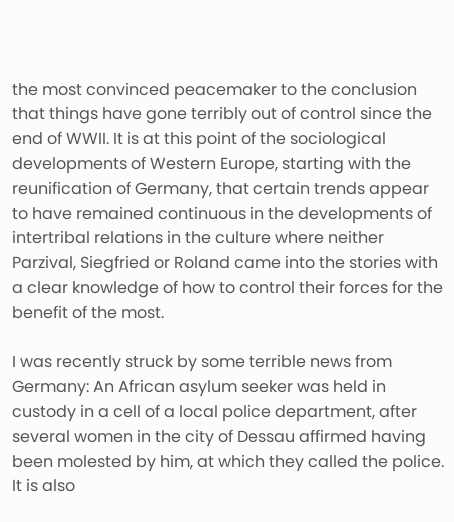the most convinced peacemaker to the conclusion that things have gone terribly out of control since the end of WWII. It is at this point of the sociological developments of Western Europe, starting with the reunification of Germany, that certain trends appear to have remained continuous in the developments of intertribal relations in the culture where neither Parzival, Siegfried or Roland came into the stories with a clear knowledge of how to control their forces for the benefit of the most.

I was recently struck by some terrible news from Germany: An African asylum seeker was held in custody in a cell of a local police department, after several women in the city of Dessau affirmed having been molested by him, at which they called the police. It is also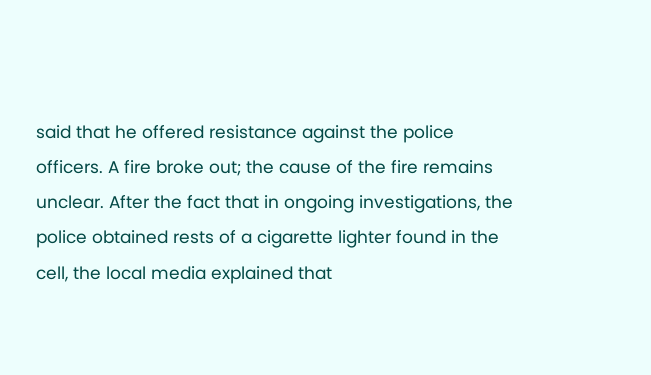said that he offered resistance against the police officers. A fire broke out; the cause of the fire remains unclear. After the fact that in ongoing investigations, the police obtained rests of a cigarette lighter found in the cell, the local media explained that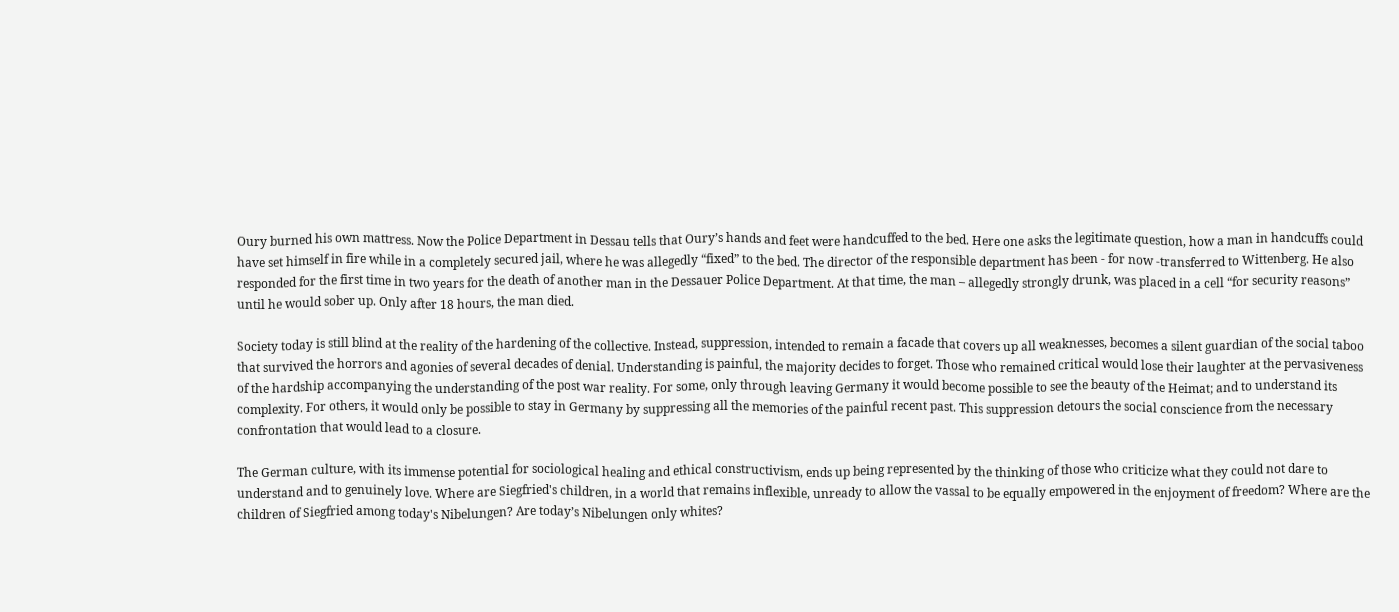Oury burned his own mattress. Now the Police Department in Dessau tells that Oury’s hands and feet were handcuffed to the bed. Here one asks the legitimate question, how a man in handcuffs could have set himself in fire while in a completely secured jail, where he was allegedly “fixed” to the bed. The director of the responsible department has been - for now -transferred to Wittenberg. He also responded for the first time in two years for the death of another man in the Dessauer Police Department. At that time, the man – allegedly strongly drunk, was placed in a cell “for security reasons” until he would sober up. Only after 18 hours, the man died.

Society today is still blind at the reality of the hardening of the collective. Instead, suppression, intended to remain a facade that covers up all weaknesses, becomes a silent guardian of the social taboo that survived the horrors and agonies of several decades of denial. Understanding is painful, the majority decides to forget. Those who remained critical would lose their laughter at the pervasiveness of the hardship accompanying the understanding of the post war reality. For some, only through leaving Germany it would become possible to see the beauty of the Heimat; and to understand its complexity. For others, it would only be possible to stay in Germany by suppressing all the memories of the painful recent past. This suppression detours the social conscience from the necessary confrontation that would lead to a closure.

The German culture, with its immense potential for sociological healing and ethical constructivism, ends up being represented by the thinking of those who criticize what they could not dare to understand and to genuinely love. Where are Siegfried's children, in a world that remains inflexible, unready to allow the vassal to be equally empowered in the enjoyment of freedom? Where are the children of Siegfried among today's Nibelungen? Are today’s Nibelungen only whites?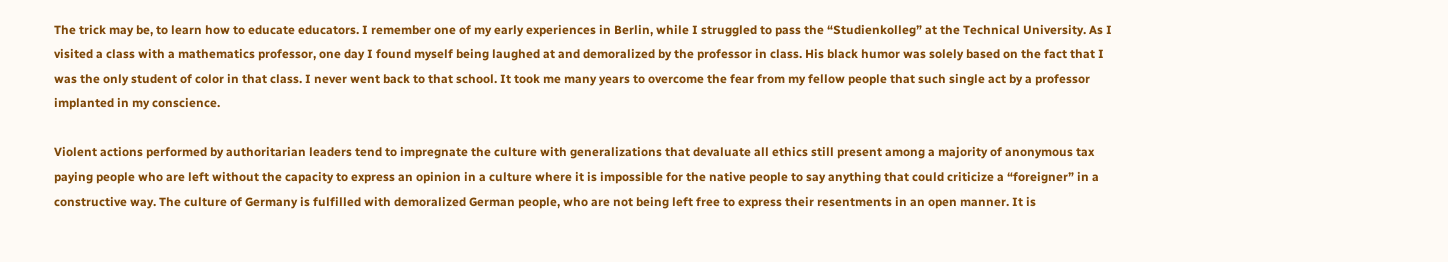The trick may be, to learn how to educate educators. I remember one of my early experiences in Berlin, while I struggled to pass the “Studienkolleg” at the Technical University. As I visited a class with a mathematics professor, one day I found myself being laughed at and demoralized by the professor in class. His black humor was solely based on the fact that I was the only student of color in that class. I never went back to that school. It took me many years to overcome the fear from my fellow people that such single act by a professor implanted in my conscience.

Violent actions performed by authoritarian leaders tend to impregnate the culture with generalizations that devaluate all ethics still present among a majority of anonymous tax paying people who are left without the capacity to express an opinion in a culture where it is impossible for the native people to say anything that could criticize a “foreigner” in a constructive way. The culture of Germany is fulfilled with demoralized German people, who are not being left free to express their resentments in an open manner. It is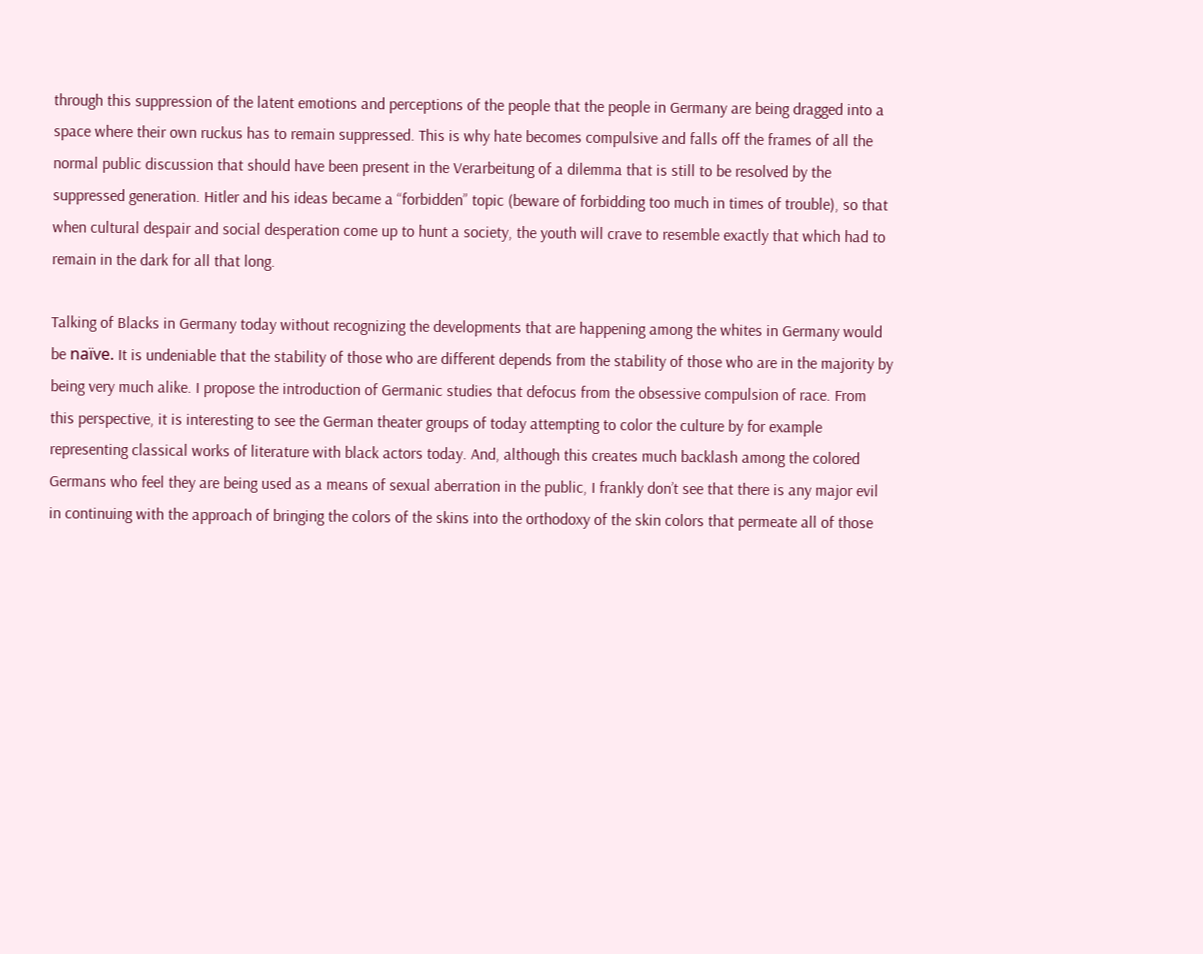through this suppression of the latent emotions and perceptions of the people that the people in Germany are being dragged into a space where their own ruckus has to remain suppressed. This is why hate becomes compulsive and falls off the frames of all the normal public discussion that should have been present in the Verarbeitung of a dilemma that is still to be resolved by the suppressed generation. Hitler and his ideas became a “forbidden” topic (beware of forbidding too much in times of trouble), so that when cultural despair and social desperation come up to hunt a society, the youth will crave to resemble exactly that which had to remain in the dark for all that long.

Talking of Blacks in Germany today without recognizing the developments that are happening among the whites in Germany would be naïve. It is undeniable that the stability of those who are different depends from the stability of those who are in the majority by being very much alike. I propose the introduction of Germanic studies that defocus from the obsessive compulsion of race. From this perspective, it is interesting to see the German theater groups of today attempting to color the culture by for example representing classical works of literature with black actors today. And, although this creates much backlash among the colored Germans who feel they are being used as a means of sexual aberration in the public, I frankly don’t see that there is any major evil in continuing with the approach of bringing the colors of the skins into the orthodoxy of the skin colors that permeate all of those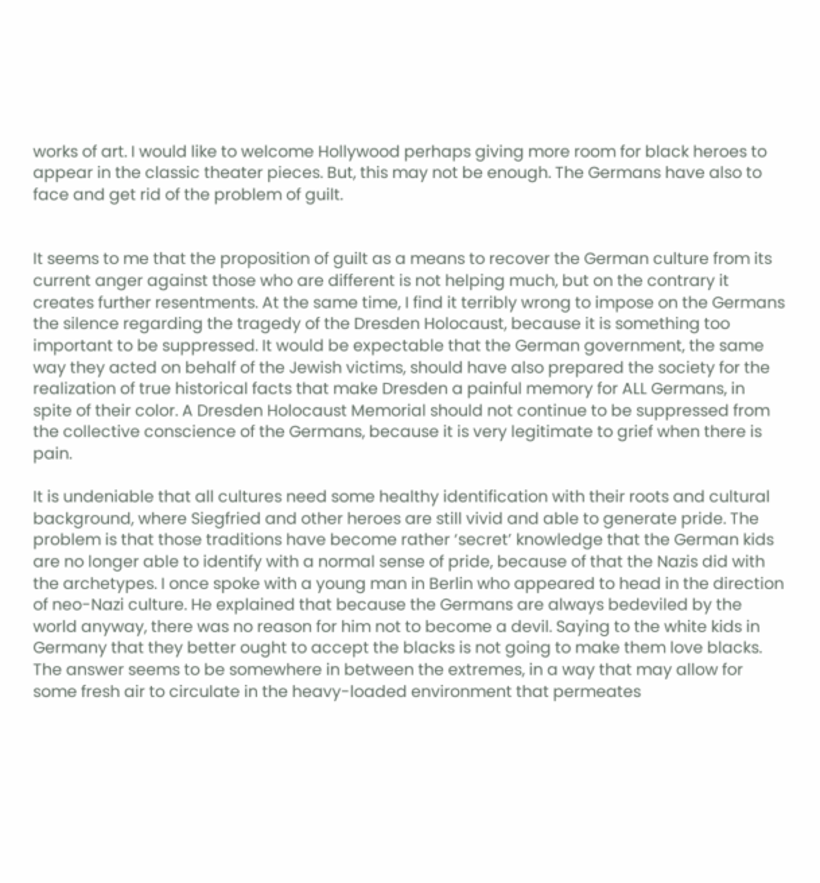works of art. I would like to welcome Hollywood perhaps giving more room for black heroes to appear in the classic theater pieces. But, this may not be enough. The Germans have also to face and get rid of the problem of guilt.


It seems to me that the proposition of guilt as a means to recover the German culture from its current anger against those who are different is not helping much, but on the contrary it creates further resentments. At the same time, I find it terribly wrong to impose on the Germans the silence regarding the tragedy of the Dresden Holocaust, because it is something too important to be suppressed. It would be expectable that the German government, the same way they acted on behalf of the Jewish victims, should have also prepared the society for the realization of true historical facts that make Dresden a painful memory for ALL Germans, in spite of their color. A Dresden Holocaust Memorial should not continue to be suppressed from the collective conscience of the Germans, because it is very legitimate to grief when there is pain.

It is undeniable that all cultures need some healthy identification with their roots and cultural background, where Siegfried and other heroes are still vivid and able to generate pride. The problem is that those traditions have become rather ‘secret’ knowledge that the German kids are no longer able to identify with a normal sense of pride, because of that the Nazis did with the archetypes. I once spoke with a young man in Berlin who appeared to head in the direction of neo-Nazi culture. He explained that because the Germans are always bedeviled by the world anyway, there was no reason for him not to become a devil. Saying to the white kids in Germany that they better ought to accept the blacks is not going to make them love blacks. The answer seems to be somewhere in between the extremes, in a way that may allow for some fresh air to circulate in the heavy-loaded environment that permeates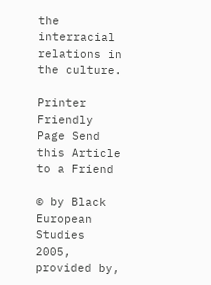the interracial relations in the culture.

Printer Friendly Page Send this Article to a Friend

© by Black European Studies 2005, provided by,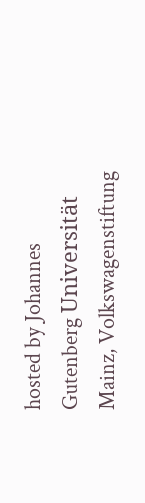hosted by Johannes Gutenberg Universität Mainz, Volkswagenstiftung